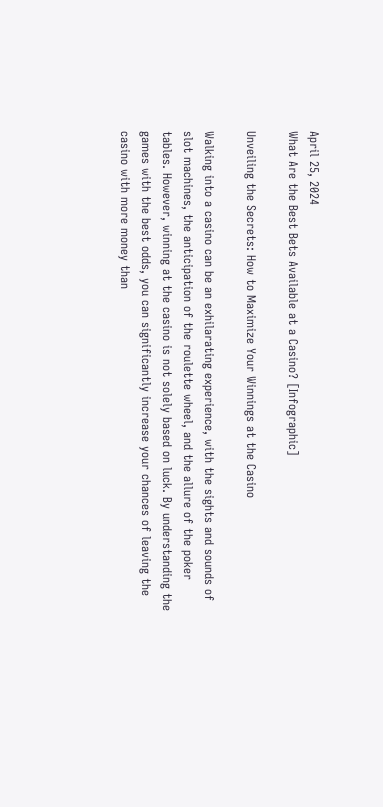April 25, 2024
What Are the Best Bets Available at a Casino? [Infographic]

Unveiling the Secrets: How to Maximize Your Winnings at the Casino

Walking into a casino can be an exhilarating experience, with the sights and sounds of slot machines, the anticipation of the roulette wheel, and the allure of the poker tables. However, winning at the casino is not solely based on luck. By understanding the games with the best odds, you can significantly increase your chances of leaving the casino with more money than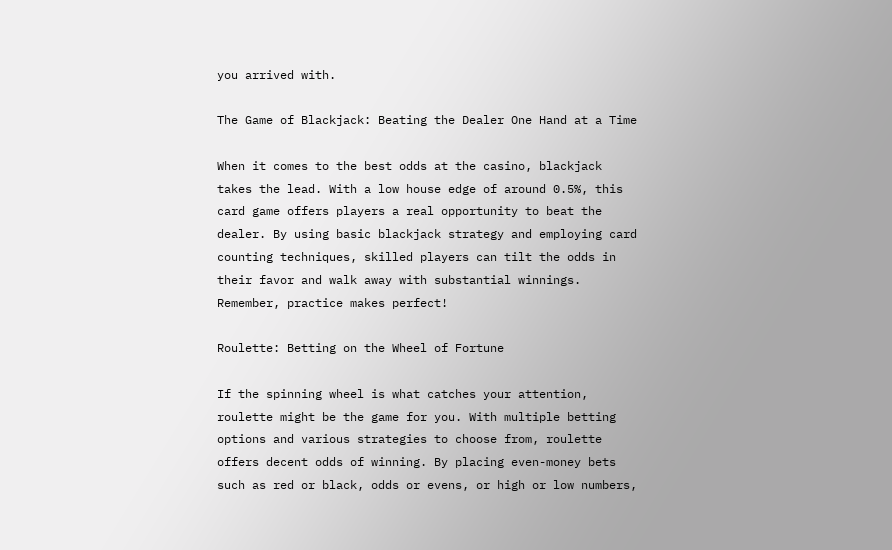you arrived with.

The Game of Blackjack: Beating the Dealer One Hand at a Time

When it comes to the best odds at the casino, blackjack takes the lead. With a low house edge of around 0.5%, this card game offers players a real opportunity to beat the dealer. By using basic blackjack strategy and employing card counting techniques, skilled players can tilt the odds in their favor and walk away with substantial winnings. Remember, practice makes perfect!

Roulette: Betting on the Wheel of Fortune

If the spinning wheel is what catches your attention, roulette might be the game for you. With multiple betting options and various strategies to choose from, roulette offers decent odds of winning. By placing even-money bets such as red or black, odds or evens, or high or low numbers,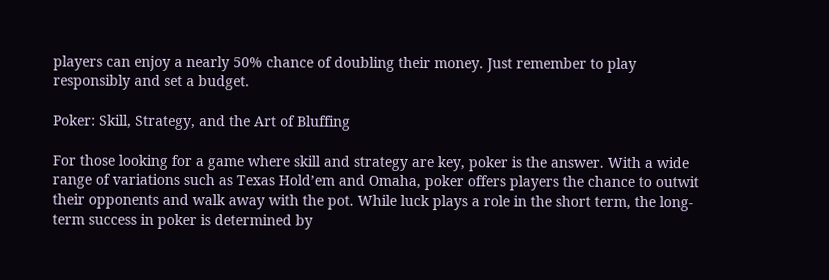players can enjoy a nearly 50% chance of doubling their money. Just remember to play responsibly and set a budget.

Poker: Skill, Strategy, and the Art of Bluffing

For those looking for a game where skill and strategy are key, poker is the answer. With a wide range of variations such as Texas Hold’em and Omaha, poker offers players the chance to outwit their opponents and walk away with the pot. While luck plays a role in the short term, the long-term success in poker is determined by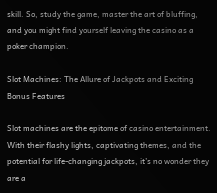skill. So, study the game, master the art of bluffing, and you might find yourself leaving the casino as a poker champion.

Slot Machines: The Allure of Jackpots and Exciting Bonus Features

Slot machines are the epitome of casino entertainment. With their flashy lights, captivating themes, and the potential for life-changing jackpots, it’s no wonder they are a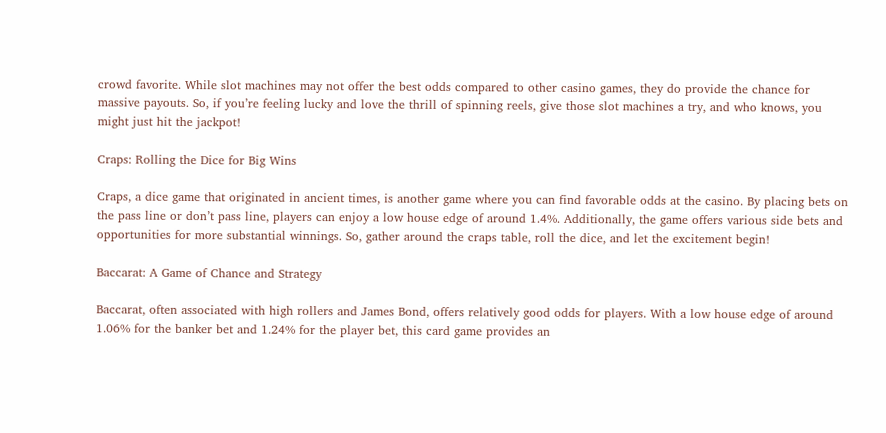crowd favorite. While slot machines may not offer the best odds compared to other casino games, they do provide the chance for massive payouts. So, if you’re feeling lucky and love the thrill of spinning reels, give those slot machines a try, and who knows, you might just hit the jackpot!

Craps: Rolling the Dice for Big Wins

Craps, a dice game that originated in ancient times, is another game where you can find favorable odds at the casino. By placing bets on the pass line or don’t pass line, players can enjoy a low house edge of around 1.4%. Additionally, the game offers various side bets and opportunities for more substantial winnings. So, gather around the craps table, roll the dice, and let the excitement begin!

Baccarat: A Game of Chance and Strategy

Baccarat, often associated with high rollers and James Bond, offers relatively good odds for players. With a low house edge of around 1.06% for the banker bet and 1.24% for the player bet, this card game provides an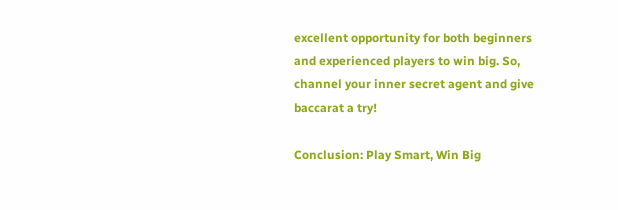excellent opportunity for both beginners and experienced players to win big. So, channel your inner secret agent and give baccarat a try!

Conclusion: Play Smart, Win Big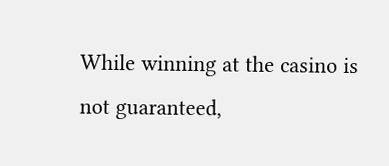While winning at the casino is not guaranteed,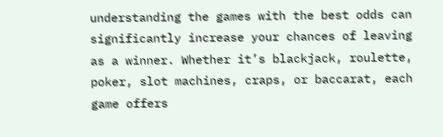understanding the games with the best odds can significantly increase your chances of leaving as a winner. Whether it’s blackjack, roulette, poker, slot machines, craps, or baccarat, each game offers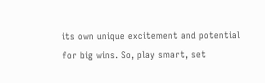its own unique excitement and potential for big wins. So, play smart, set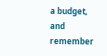a budget, and remember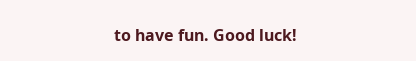to have fun. Good luck!